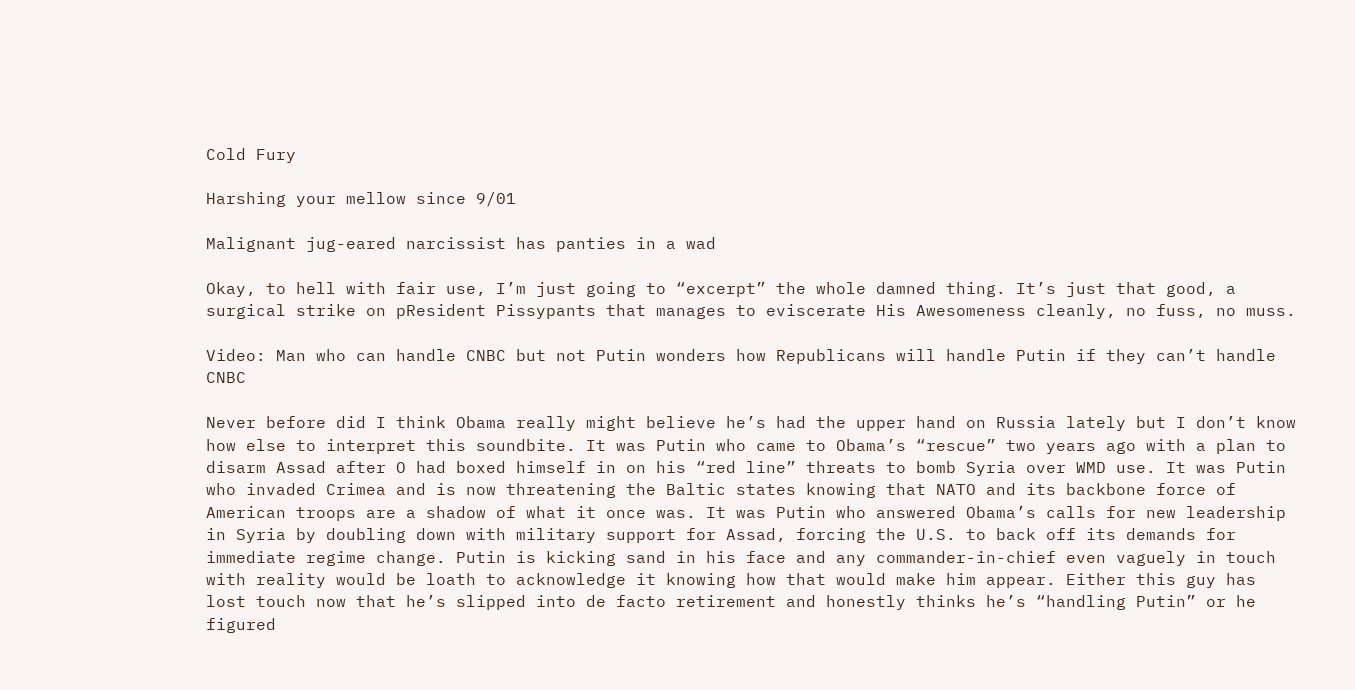Cold Fury

Harshing your mellow since 9/01

Malignant jug-eared narcissist has panties in a wad

Okay, to hell with fair use, I’m just going to “excerpt” the whole damned thing. It’s just that good, a surgical strike on pResident Pissypants that manages to eviscerate His Awesomeness cleanly, no fuss, no muss.

Video: Man who can handle CNBC but not Putin wonders how Republicans will handle Putin if they can’t handle CNBC

Never before did I think Obama really might believe he’s had the upper hand on Russia lately but I don’t know how else to interpret this soundbite. It was Putin who came to Obama’s “rescue” two years ago with a plan to disarm Assad after O had boxed himself in on his “red line” threats to bomb Syria over WMD use. It was Putin who invaded Crimea and is now threatening the Baltic states knowing that NATO and its backbone force of American troops are a shadow of what it once was. It was Putin who answered Obama’s calls for new leadership in Syria by doubling down with military support for Assad, forcing the U.S. to back off its demands for immediate regime change. Putin is kicking sand in his face and any commander-in-chief even vaguely in touch with reality would be loath to acknowledge it knowing how that would make him appear. Either this guy has lost touch now that he’s slipped into de facto retirement and honestly thinks he’s “handling Putin” or he figured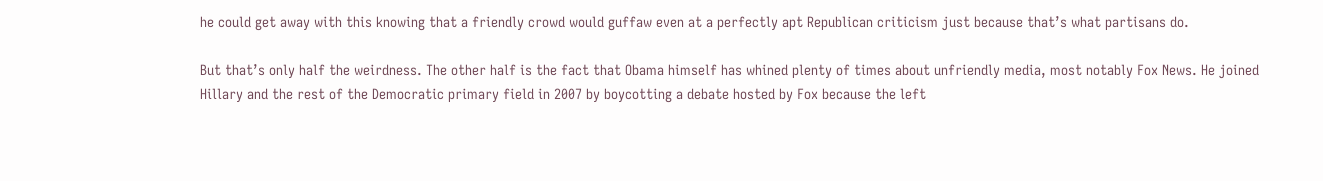he could get away with this knowing that a friendly crowd would guffaw even at a perfectly apt Republican criticism just because that’s what partisans do.

But that’s only half the weirdness. The other half is the fact that Obama himself has whined plenty of times about unfriendly media, most notably Fox News. He joined Hillary and the rest of the Democratic primary field in 2007 by boycotting a debate hosted by Fox because the left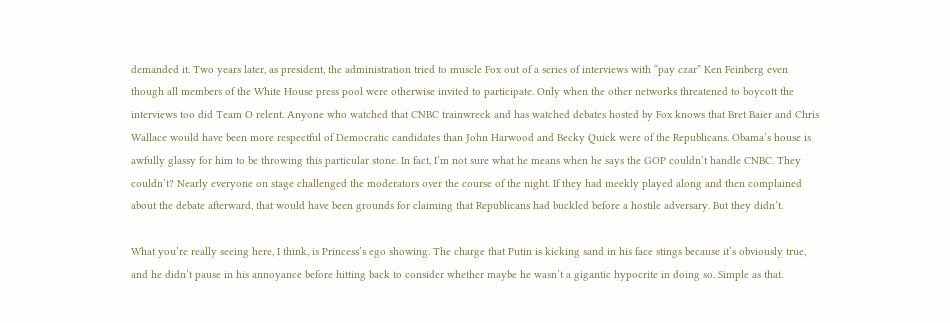demanded it. Two years later, as president, the administration tried to muscle Fox out of a series of interviews with “pay czar” Ken Feinberg even though all members of the White House press pool were otherwise invited to participate. Only when the other networks threatened to boycott the interviews too did Team O relent. Anyone who watched that CNBC trainwreck and has watched debates hosted by Fox knows that Bret Baier and Chris Wallace would have been more respectful of Democratic candidates than John Harwood and Becky Quick were of the Republicans. Obama’s house is awfully glassy for him to be throwing this particular stone. In fact, I’m not sure what he means when he says the GOP couldn’t handle CNBC. They couldn’t? Nearly everyone on stage challenged the moderators over the course of the night. If they had meekly played along and then complained about the debate afterward, that would have been grounds for claiming that Republicans had buckled before a hostile adversary. But they didn’t.

What you’re really seeing here, I think, is Princess’s ego showing. The charge that Putin is kicking sand in his face stings because it’s obviously true, and he didn’t pause in his annoyance before hitting back to consider whether maybe he wasn’t a gigantic hypocrite in doing so. Simple as that.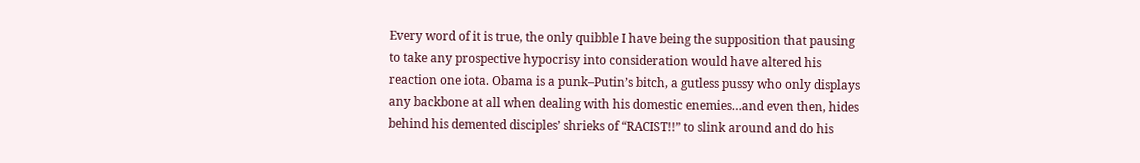Every word of it is true, the only quibble I have being the supposition that pausing to take any prospective hypocrisy into consideration would have altered his reaction one iota. Obama is a punk–Putin’s bitch, a gutless pussy who only displays any backbone at all when dealing with his domestic enemies…and even then, hides behind his demented disciples’ shrieks of “RACIST!!” to slink around and do his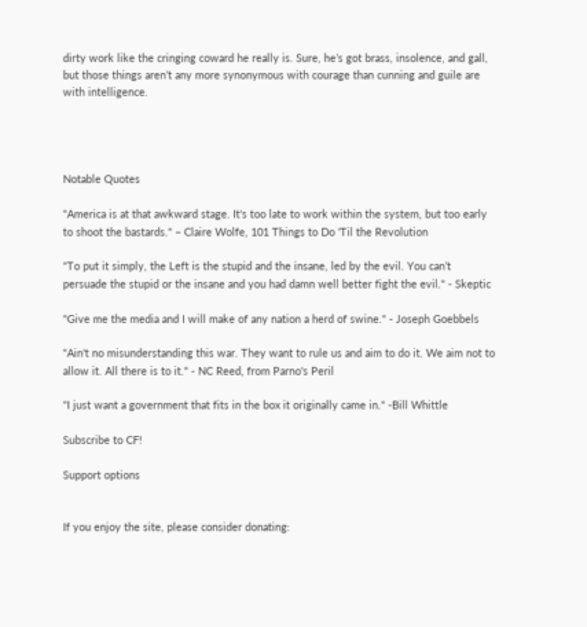dirty work like the cringing coward he really is. Sure, he’s got brass, insolence, and gall, but those things aren’t any more synonymous with courage than cunning and guile are with intelligence.




Notable Quotes

"America is at that awkward stage. It's too late to work within the system, but too early to shoot the bastards." – Claire Wolfe, 101 Things to Do 'Til the Revolution

"To put it simply, the Left is the stupid and the insane, led by the evil. You can’t persuade the stupid or the insane and you had damn well better fight the evil." - Skeptic

"Give me the media and I will make of any nation a herd of swine." - Joseph Goebbels

"Ain't no misunderstanding this war. They want to rule us and aim to do it. We aim not to allow it. All there is to it." - NC Reed, from Parno's Peril

"I just want a government that fits in the box it originally came in." -Bill Whittle

Subscribe to CF!

Support options


If you enjoy the site, please consider donating: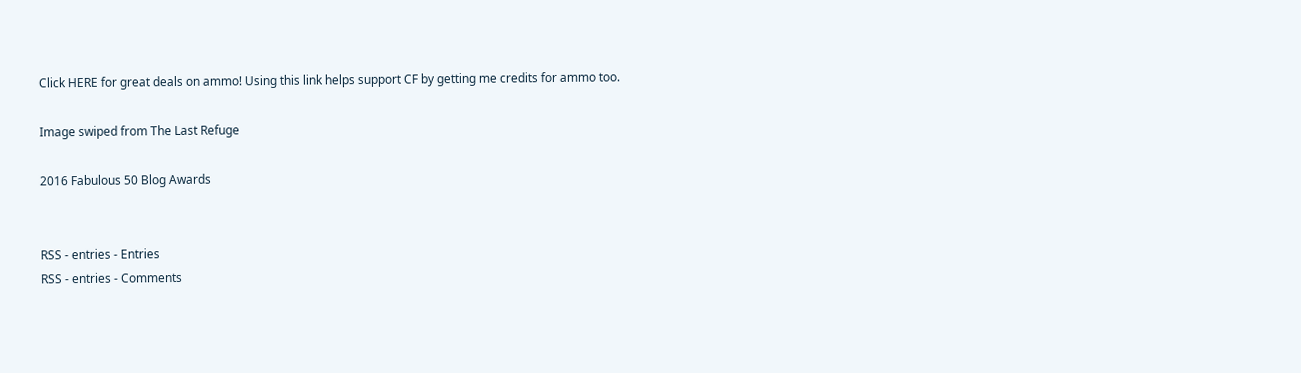Click HERE for great deals on ammo! Using this link helps support CF by getting me credits for ammo too.

Image swiped from The Last Refuge

2016 Fabulous 50 Blog Awards


RSS - entries - Entries
RSS - entries - Comments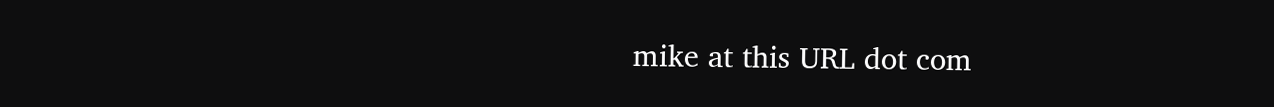mike at this URL dot com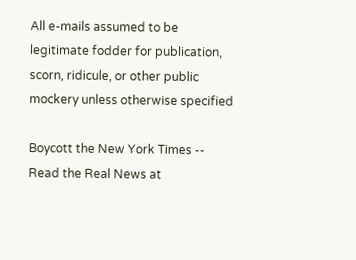All e-mails assumed to be legitimate fodder for publication, scorn, ridicule, or other public mockery unless otherwise specified

Boycott the New York Times -- Read the Real News at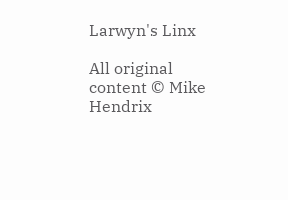Larwyn's Linx

All original content © Mike Hendrix